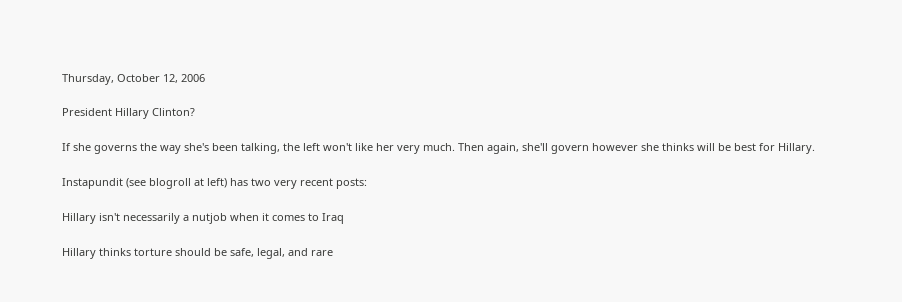Thursday, October 12, 2006

President Hillary Clinton?

If she governs the way she's been talking, the left won't like her very much. Then again, she'll govern however she thinks will be best for Hillary.

Instapundit (see blogroll at left) has two very recent posts:

Hillary isn't necessarily a nutjob when it comes to Iraq

Hillary thinks torture should be safe, legal, and rare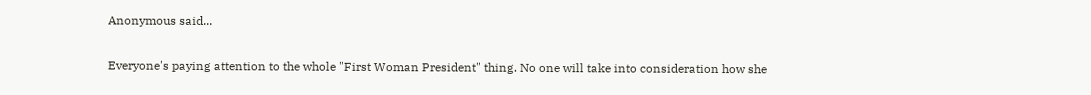Anonymous said...

Everyone's paying attention to the whole "First Woman President" thing. No one will take into consideration how she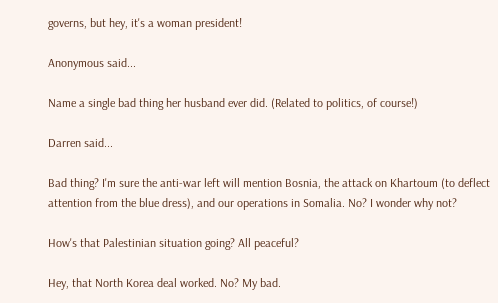governs, but hey, it's a woman president!

Anonymous said...

Name a single bad thing her husband ever did. (Related to politics, of course!)

Darren said...

Bad thing? I'm sure the anti-war left will mention Bosnia, the attack on Khartoum (to deflect attention from the blue dress), and our operations in Somalia. No? I wonder why not?

How's that Palestinian situation going? All peaceful?

Hey, that North Korea deal worked. No? My bad.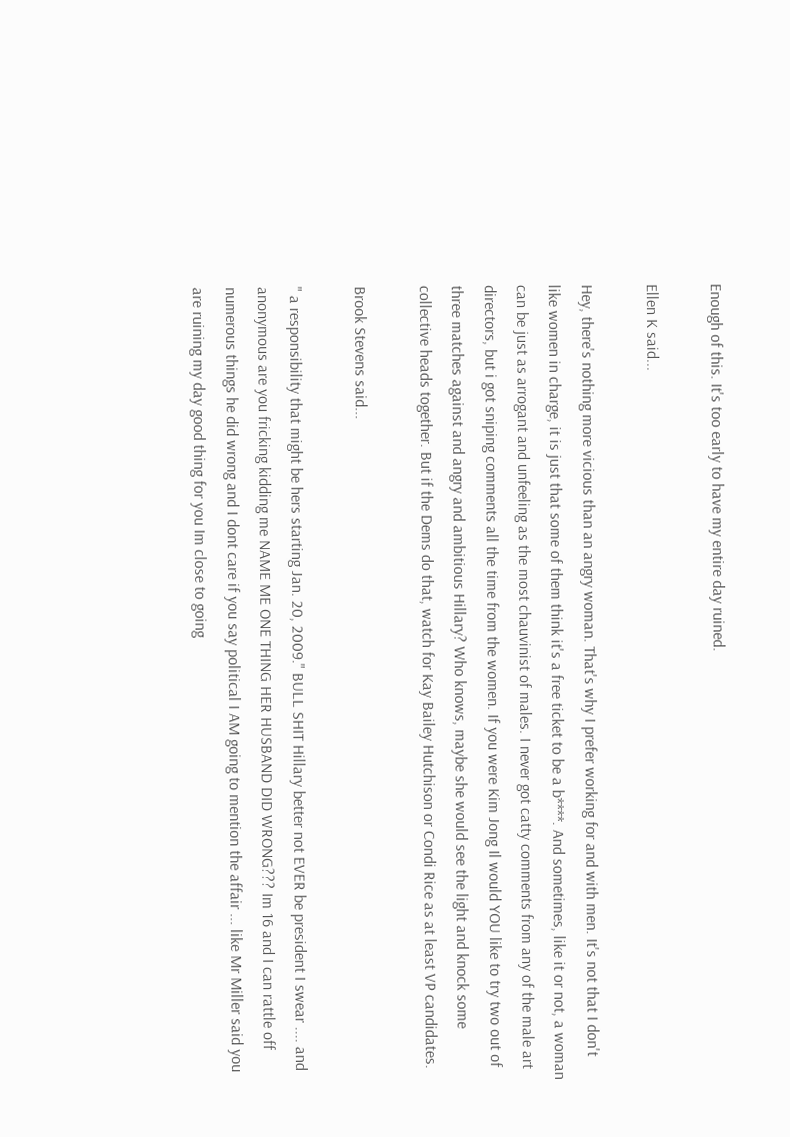Enough of this. It's too early to have my entire day ruined.

Ellen K said...

Hey, there's nothing more vicious than an angry woman. That's why I prefer working for and with men. It's not that I don't like women in charge, it is just that some of them think it's a free ticket to be a b****. And sometimes, like it or not, a woman can be just as arrogant and unfeeling as the most chauvinist of males. I never got catty comments from any of the male art directors, but i got sniping comments all the time from the women. If you were Kim Jong Il would YOU like to try two out of three matches against and angry and ambitious Hillary? Who knows, maybe she would see the light and knock some collective heads together. But if the Dems do that, watch for Kay Bailey Hutchison or Condi Rice as at least VP candidates.

Brook Stevens said...

" a responsibility that might be hers starting Jan. 20, 2009." BULL SHIT Hillary better not EVER be president I swear .... and anonymous are you fricking kidding me NAME ME ONE THING HER HUSBAND DID WRONG??? Im 16 and I can rattle off numerous things he did wrong and I dont care if you say political I AM going to mention the affair ... like Mr Miller said you are ruining my day good thing for you Im close to going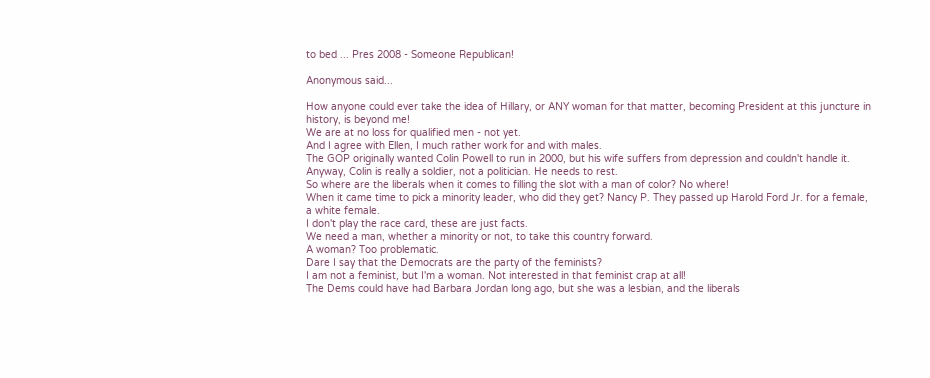to bed ... Pres 2008 - Someone Republican!

Anonymous said...

How anyone could ever take the idea of Hillary, or ANY woman for that matter, becoming President at this juncture in history, is beyond me!
We are at no loss for qualified men - not yet.
And I agree with Ellen, I much rather work for and with males.
The GOP originally wanted Colin Powell to run in 2000, but his wife suffers from depression and couldn't handle it. Anyway, Colin is really a soldier, not a politician. He needs to rest.
So where are the liberals when it comes to filling the slot with a man of color? No where!
When it came time to pick a minority leader, who did they get? Nancy P. They passed up Harold Ford Jr. for a female, a white female.
I don't play the race card, these are just facts.
We need a man, whether a minority or not, to take this country forward.
A woman? Too problematic.
Dare I say that the Democrats are the party of the feminists?
I am not a feminist, but I'm a woman. Not interested in that feminist crap at all!
The Dems could have had Barbara Jordan long ago, but she was a lesbian, and the liberals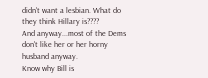didn't want a lesbian. What do they think Hillary is????
And anyway...most of the Dems don't like her or her horny husband anyway.
Know why Bill is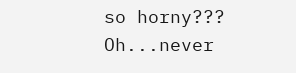so horny???
Oh...never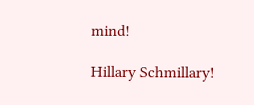mind!

Hillary Schmillary!